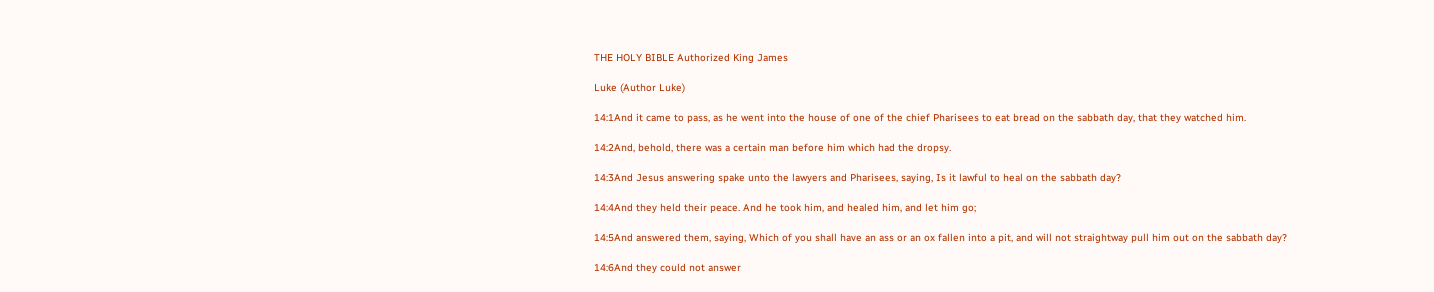THE HOLY BIBLE Authorized King James

Luke (Author Luke)

14:1And it came to pass, as he went into the house of one of the chief Pharisees to eat bread on the sabbath day, that they watched him.

14:2And, behold, there was a certain man before him which had the dropsy.

14:3And Jesus answering spake unto the lawyers and Pharisees, saying, Is it lawful to heal on the sabbath day?

14:4And they held their peace. And he took him, and healed him, and let him go;

14:5And answered them, saying, Which of you shall have an ass or an ox fallen into a pit, and will not straightway pull him out on the sabbath day?

14:6And they could not answer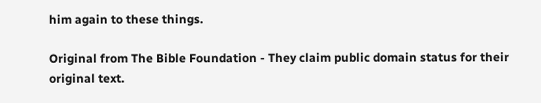him again to these things.

Original from The Bible Foundation - They claim public domain status for their original text.